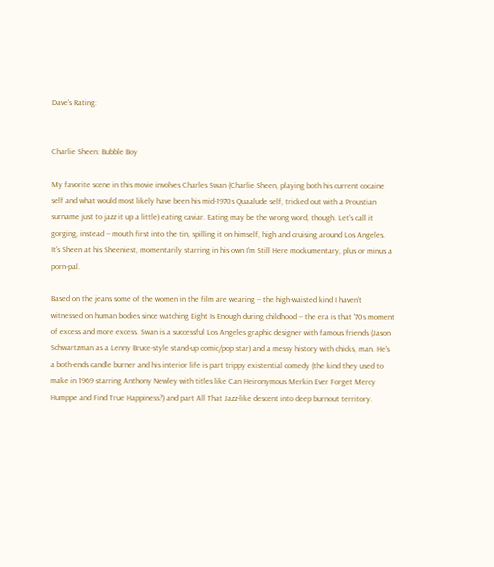Dave's Rating:


Charlie Sheen: Bubble Boy

My favorite scene in this movie involves Charles Swan (Charlie Sheen, playing both his current cocaine self and what would most likely have been his mid-1970s Quaalude self, tricked out with a Proustian surname just to jazz it up a little) eating caviar. Eating may be the wrong word, though. Let's call it gorging, instead -- mouth first into the tin, spilling it on himself, high and cruising around Los Angeles. It's Sheen at his Sheeniest, momentarily starring in his own I'm Still Here mockumentary, plus or minus a porn-pal.

Based on the jeans some of the women in the film are wearing -- the high-waisted kind I haven't witnessed on human bodies since watching Eight Is Enough during childhood -- the era is that '70s moment of excess and more excess. Swan is a successful Los Angeles graphic designer with famous friends (Jason Schwartzman as a Lenny Bruce-style stand-up comic/pop star) and a messy history with chicks, man. He's a both-ends candle burner and his interior life is part trippy existential comedy (the kind they used to make in 1969 starring Anthony Newley with titles like Can Heironymous Merkin Ever Forget Mercy Humppe and Find True Happiness?) and part All That Jazz-like descent into deep burnout territory.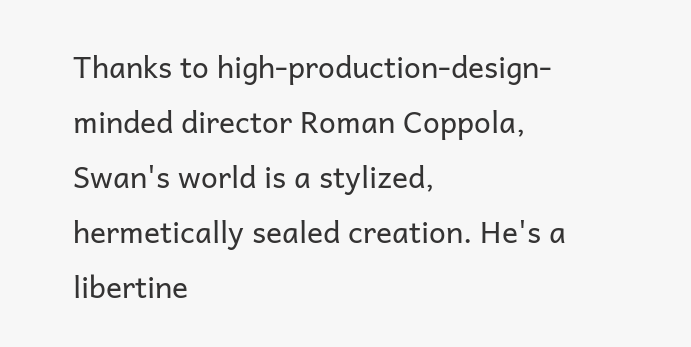Thanks to high-production-design-minded director Roman Coppola, Swan's world is a stylized, hermetically sealed creation. He's a libertine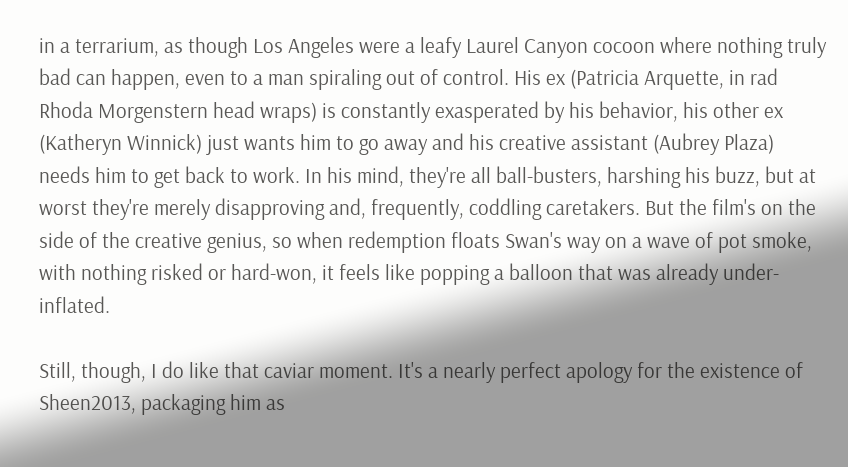in a terrarium, as though Los Angeles were a leafy Laurel Canyon cocoon where nothing truly bad can happen, even to a man spiraling out of control. His ex (Patricia Arquette, in rad Rhoda Morgenstern head wraps) is constantly exasperated by his behavior, his other ex (Katheryn Winnick) just wants him to go away and his creative assistant (Aubrey Plaza) needs him to get back to work. In his mind, they're all ball-busters, harshing his buzz, but at worst they're merely disapproving and, frequently, coddling caretakers. But the film's on the side of the creative genius, so when redemption floats Swan's way on a wave of pot smoke, with nothing risked or hard-won, it feels like popping a balloon that was already under-inflated.

Still, though, I do like that caviar moment. It's a nearly perfect apology for the existence of Sheen2013, packaging him as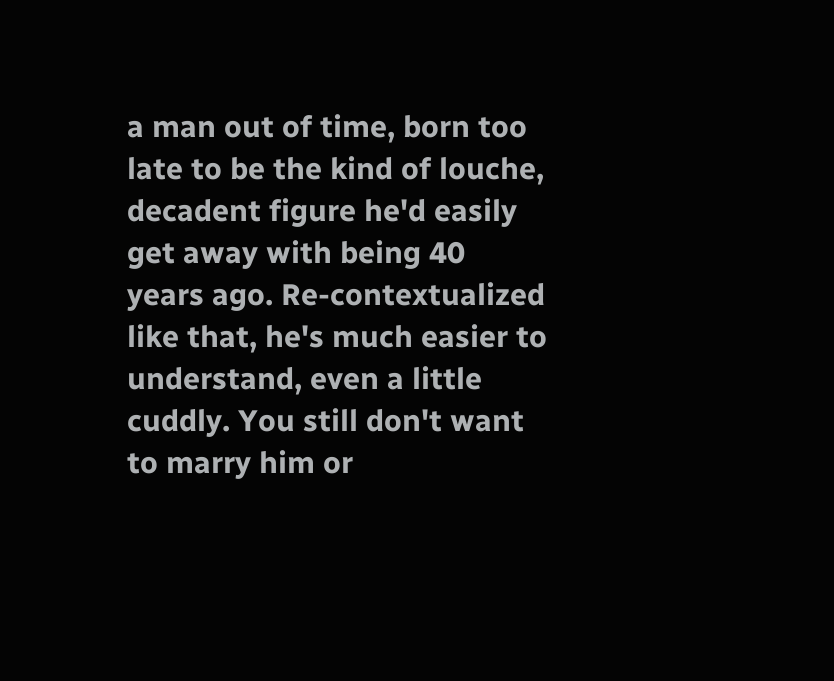a man out of time, born too late to be the kind of louche, decadent figure he'd easily get away with being 40 years ago. Re-contextualized like that, he's much easier to understand, even a little cuddly. You still don't want to marry him or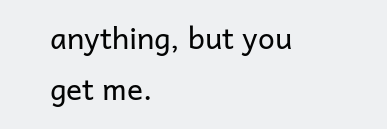anything, but you get me.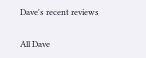Dave's recent reviews

All Dave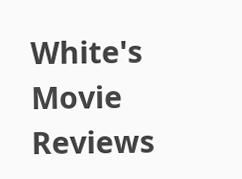White's Movie Reviews